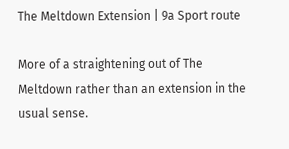The Meltdown Extension | 9a Sport route

More of a straightening out of The Meltdown rather than an extension in the usual sense.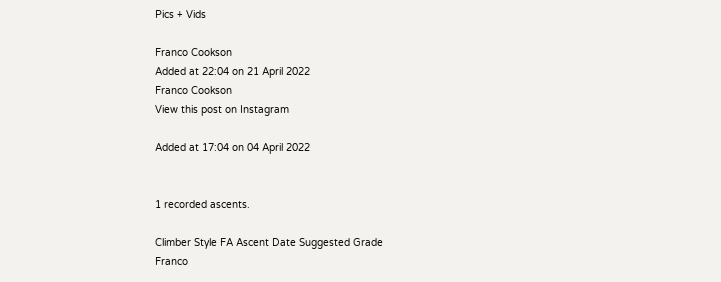Pics + Vids

Franco Cookson
Added at 22:04 on 21 April 2022
Franco Cookson
View this post on Instagram

Added at 17:04 on 04 April 2022


1 recorded ascents.

Climber Style FA Ascent Date Suggested Grade
Franco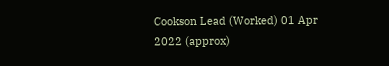Cookson Lead (Worked) 01 Apr 2022 (approx)